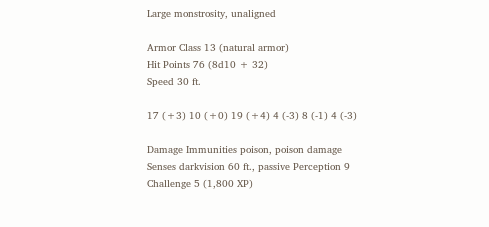Large monstrosity, unaligned

Armor Class 13 (natural armor)
Hit Points 76 (8d10 + 32)
Speed 30 ft.

17 (+3) 10 (+0) 19 (+4) 4 (-3) 8 (-1) 4 (-3)

Damage Immunities poison, poison damage
Senses darkvision 60 ft., passive Perception 9
Challenge 5 (1,800 XP)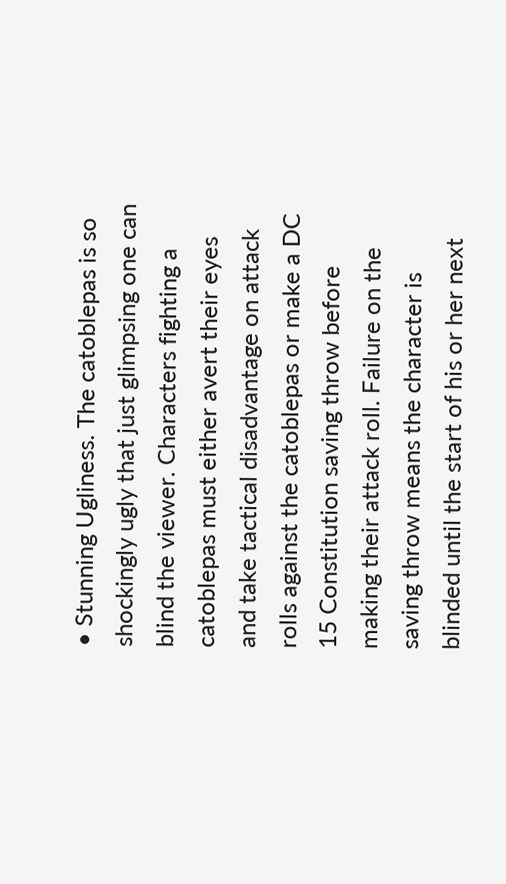• Stunning Ugliness. The catoblepas is so shockingly ugly that just glimpsing one can blind the viewer. Characters fighting a catoblepas must either avert their eyes and take tactical disadvantage on attack rolls against the catoblepas or make a DC 15 Constitution saving throw before making their attack roll. Failure on the saving throw means the character is blinded until the start of his or her next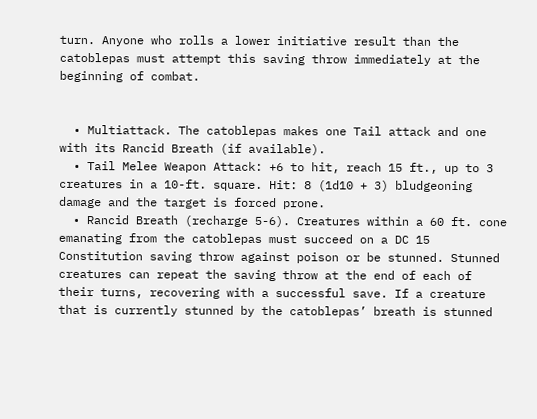turn. Anyone who rolls a lower initiative result than the catoblepas must attempt this saving throw immediately at the beginning of combat.


  • Multiattack. The catoblepas makes one Tail attack and one with its Rancid Breath (if available).
  • Tail Melee Weapon Attack: +6 to hit, reach 15 ft., up to 3 creatures in a 10-ft. square. Hit: 8 (1d10 + 3) bludgeoning damage and the target is forced prone.
  • Rancid Breath (recharge 5-6). Creatures within a 60 ft. cone emanating from the catoblepas must succeed on a DC 15 Constitution saving throw against poison or be stunned. Stunned creatures can repeat the saving throw at the end of each of their turns, recovering with a successful save. If a creature that is currently stunned by the catoblepas’ breath is stunned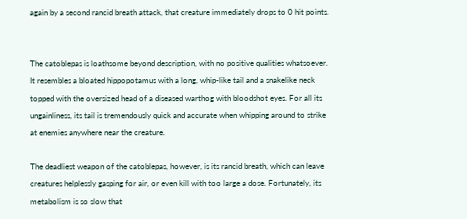again by a second rancid breath attack, that creature immediately drops to 0 hit points.


The catoblepas is loathsome beyond description, with no positive qualities whatsoever. It resembles a bloated hippopotamus with a long, whip-like tail and a snakelike neck topped with the oversized head of a diseased warthog with bloodshot eyes. For all its ungainliness, its tail is tremendously quick and accurate when whipping around to strike at enemies anywhere near the creature.

The deadliest weapon of the catoblepas, however, is its rancid breath, which can leave creatures helplessly gasping for air, or even kill with too large a dose. Fortunately, its metabolism is so slow that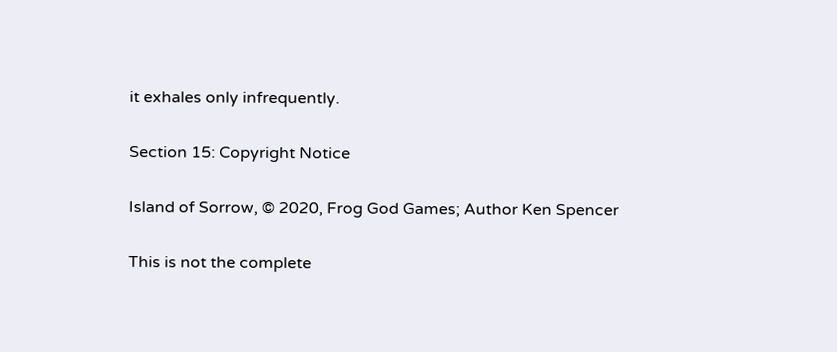it exhales only infrequently.

Section 15: Copyright Notice

Island of Sorrow, © 2020, Frog God Games; Author Ken Spencer

This is not the complete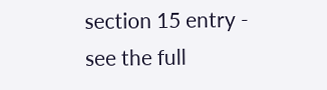section 15 entry - see the full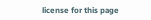license for this page